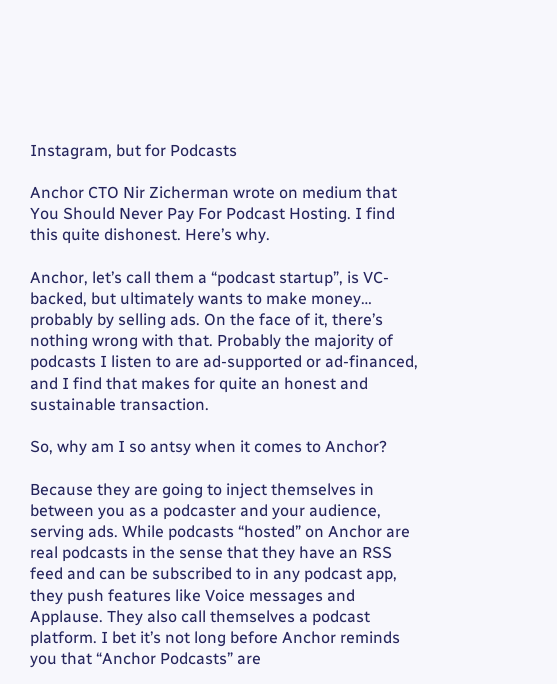Instagram, but for Podcasts

Anchor CTO Nir Zicherman wrote on medium that You Should Never Pay For Podcast Hosting. I find this quite dishonest. Here’s why.

Anchor, let’s call them a “podcast startup”, is VC-backed, but ultimately wants to make money… probably by selling ads. On the face of it, there’s nothing wrong with that. Probably the majority of podcasts I listen to are ad-supported or ad-financed, and I find that makes for quite an honest and sustainable transaction.

So, why am I so antsy when it comes to Anchor?

Because they are going to inject themselves in between you as a podcaster and your audience, serving ads. While podcasts “hosted” on Anchor are real podcasts in the sense that they have an RSS feed and can be subscribed to in any podcast app, they push features like Voice messages and Applause. They also call themselves a podcast platform. I bet it’s not long before Anchor reminds you that “Anchor Podcasts” are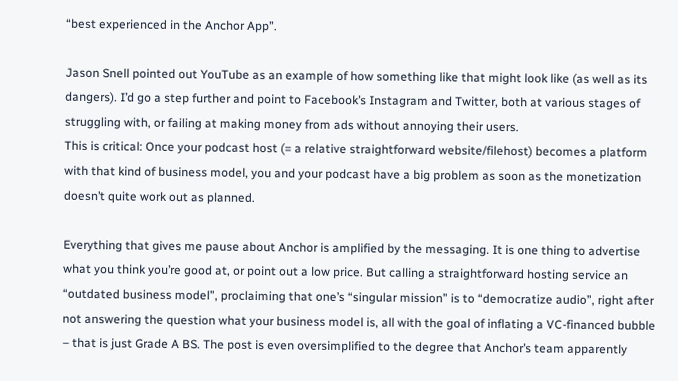“best experienced in the Anchor App”.

Jason Snell pointed out YouTube as an example of how something like that might look like (as well as its dangers). I’d go a step further and point to Facebook’s Instagram and Twitter, both at various stages of struggling with, or failing at making money from ads without annoying their users.
This is critical: Once your podcast host (= a relative straightforward website/filehost) becomes a platform with that kind of business model, you and your podcast have a big problem as soon as the monetization doesn’t quite work out as planned.

Everything that gives me pause about Anchor is amplified by the messaging. It is one thing to advertise what you think you’re good at, or point out a low price. But calling a straightforward hosting service an “outdated business model”, proclaiming that one’s “singular mission” is to “democratize audio”, right after not answering the question what your business model is, all with the goal of inflating a VC-financed bubble – that is just Grade A BS. The post is even oversimplified to the degree that Anchor’s team apparently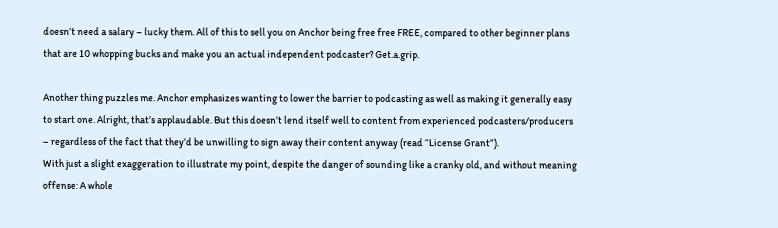doesn’t need a salary – lucky them. All of this to sell you on Anchor being free free FREE, compared to other beginner plans that are 10 whopping bucks and make you an actual independent podcaster? Get.a.grip.

Another thing puzzles me. Anchor emphasizes wanting to lower the barrier to podcasting as well as making it generally easy to start one. Alright, that’s applaudable. But this doesn’t lend itself well to content from experienced podcasters/producers – regardless of the fact that they’d be unwilling to sign away their content anyway (read “License Grant”).
With just a slight exaggeration to illustrate my point, despite the danger of sounding like a cranky old, and without meaning offense: A whole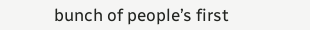bunch of people’s first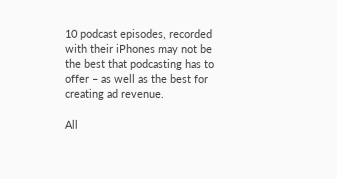10 podcast episodes, recorded with their iPhones may not be the best that podcasting has to offer – as well as the best for creating ad revenue.

All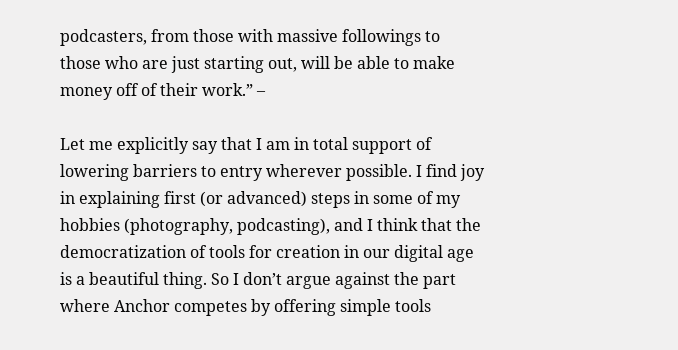podcasters, from those with massive followings to those who are just starting out, will be able to make money off of their work.” –

Let me explicitly say that I am in total support of lowering barriers to entry wherever possible. I find joy in explaining first (or advanced) steps in some of my hobbies (photography, podcasting), and I think that the democratization of tools for creation in our digital age is a beautiful thing. So I don’t argue against the part where Anchor competes by offering simple tools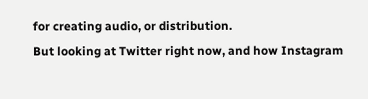for creating audio, or distribution.
But looking at Twitter right now, and how Instagram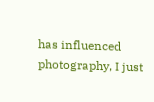has influenced photography, I just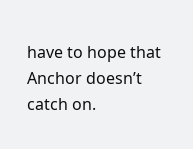have to hope that Anchor doesn’t catch on.